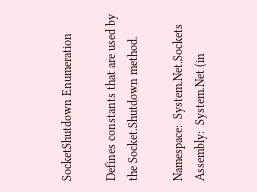SocketShutdown Enumeration

Defines constants that are used by the Socket.Shutdown method.

Namespace:  System.Net.Sockets
Assembly:  System.Net (in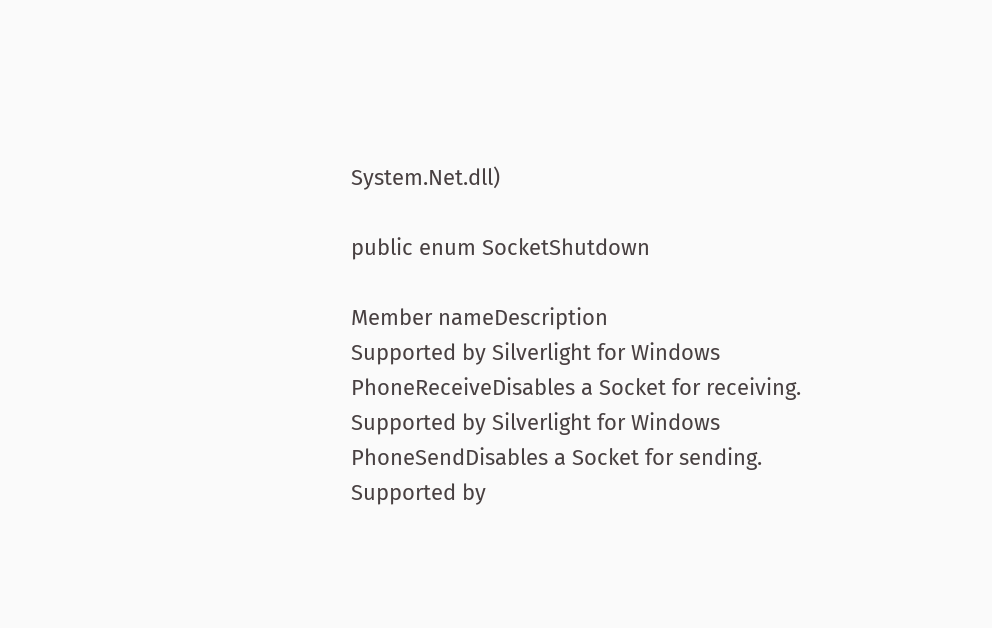System.Net.dll)

public enum SocketShutdown

Member nameDescription
Supported by Silverlight for Windows PhoneReceiveDisables a Socket for receiving.
Supported by Silverlight for Windows PhoneSendDisables a Socket for sending.
Supported by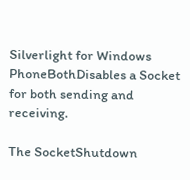Silverlight for Windows PhoneBothDisables a Socket for both sending and receiving.

The SocketShutdown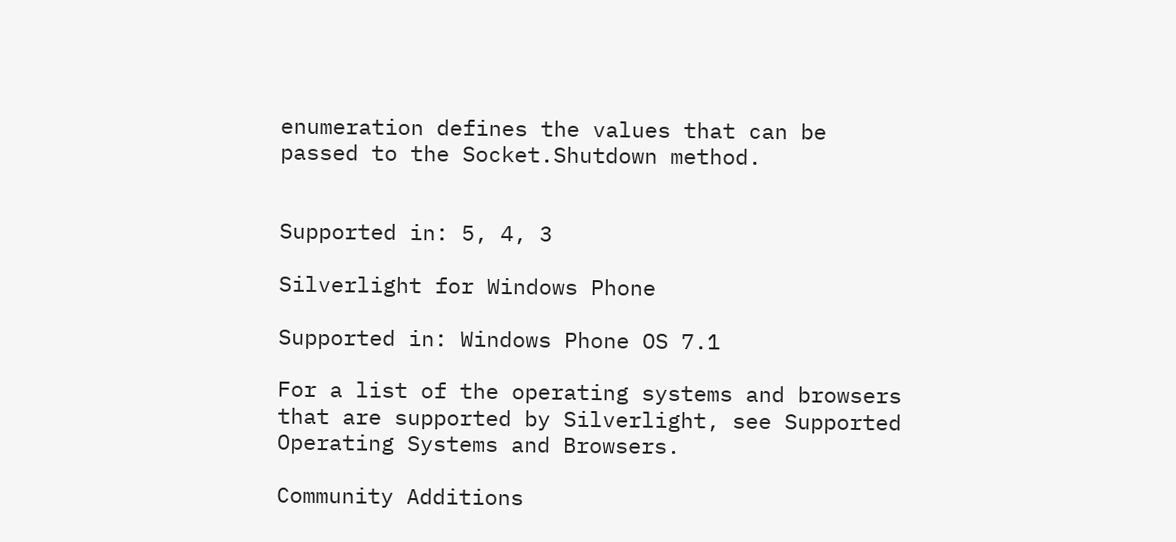enumeration defines the values that can be passed to the Socket.Shutdown method.


Supported in: 5, 4, 3

Silverlight for Windows Phone

Supported in: Windows Phone OS 7.1

For a list of the operating systems and browsers that are supported by Silverlight, see Supported Operating Systems and Browsers.

Community Additions